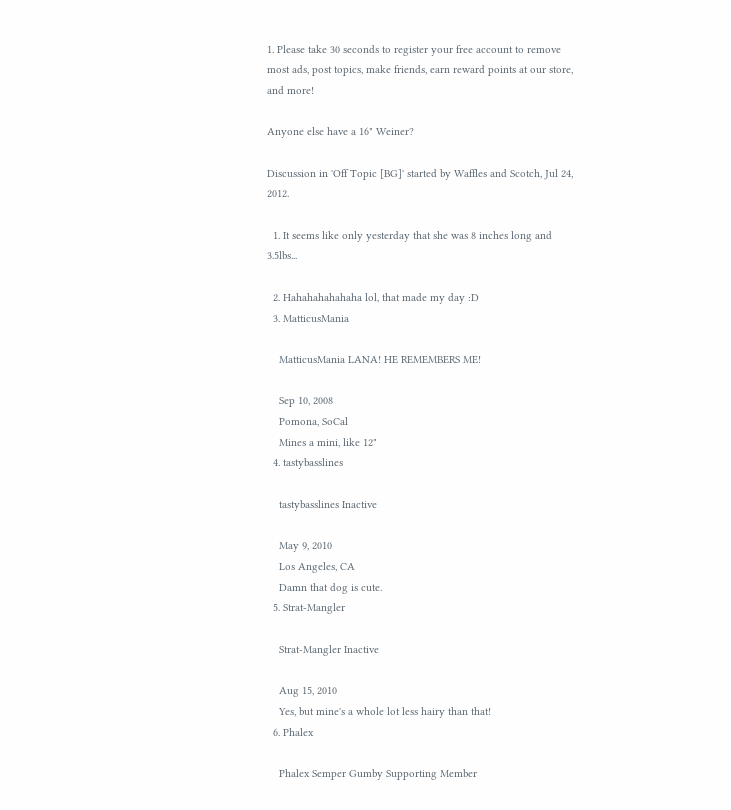1. Please take 30 seconds to register your free account to remove most ads, post topics, make friends, earn reward points at our store, and more!

Anyone else have a 16" Weiner?

Discussion in 'Off Topic [BG]' started by Waffles and Scotch, Jul 24, 2012.

  1. It seems like only yesterday that she was 8 inches long and 3.5lbs...

  2. Hahahahahahaha lol, that made my day :D
  3. MatticusMania

    MatticusMania LANA! HE REMEMBERS ME!

    Sep 10, 2008
    Pomona, SoCal
    Mines a mini, like 12"
  4. tastybasslines

    tastybasslines Inactive

    May 9, 2010
    Los Angeles, CA
    Damn that dog is cute.
  5. Strat-Mangler

    Strat-Mangler Inactive

    Aug 15, 2010
    Yes, but mine's a whole lot less hairy than that!
  6. Phalex

    Phalex Semper Gumby Supporting Member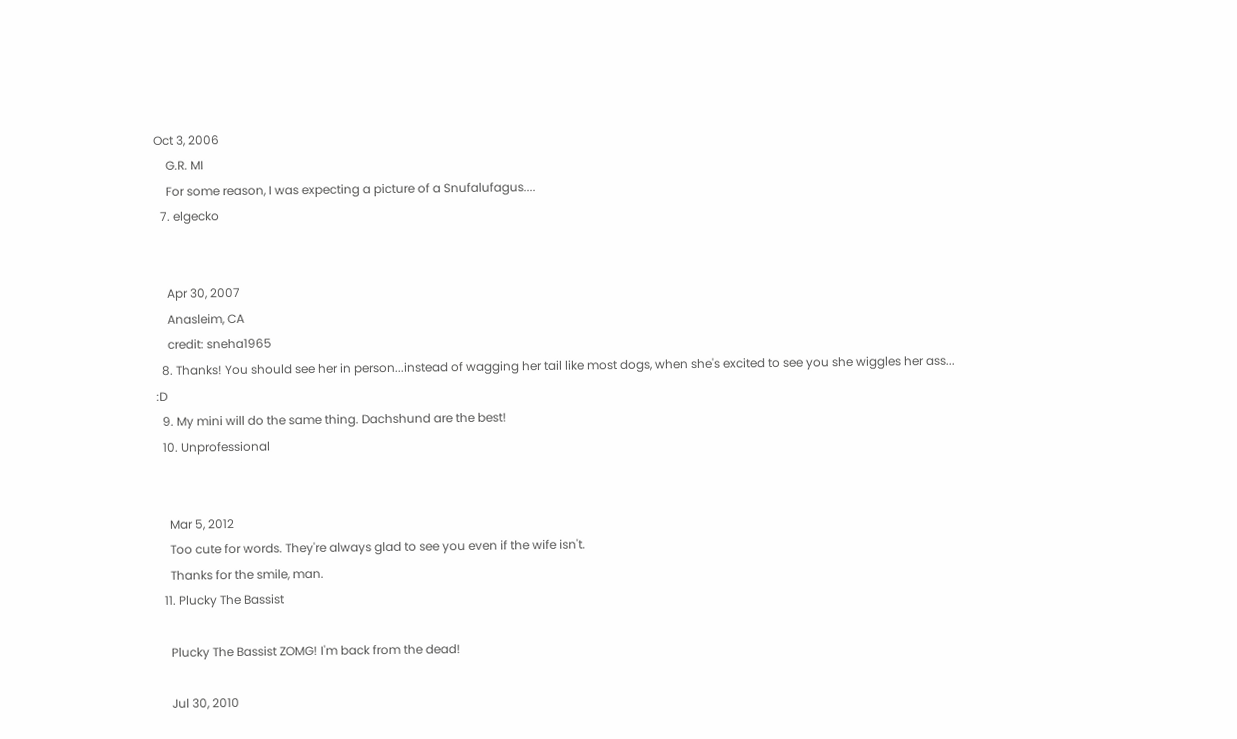Oct 3, 2006
    G.R. MI
    For some reason, I was expecting a picture of a Snufalufagus....
  7. elgecko


    Apr 30, 2007
    Anasleim, CA
    credit: sneha1965
  8. Thanks! You should see her in person...instead of wagging her tail like most dogs, when she's excited to see you she wiggles her ass... :D
  9. My mini will do the same thing. Dachshund are the best!
  10. Unprofessional


    Mar 5, 2012
    Too cute for words. They're always glad to see you even if the wife isn't.
    Thanks for the smile, man.
  11. Plucky The Bassist

    Plucky The Bassist ZOMG! I'm back from the dead!

    Jul 30, 2010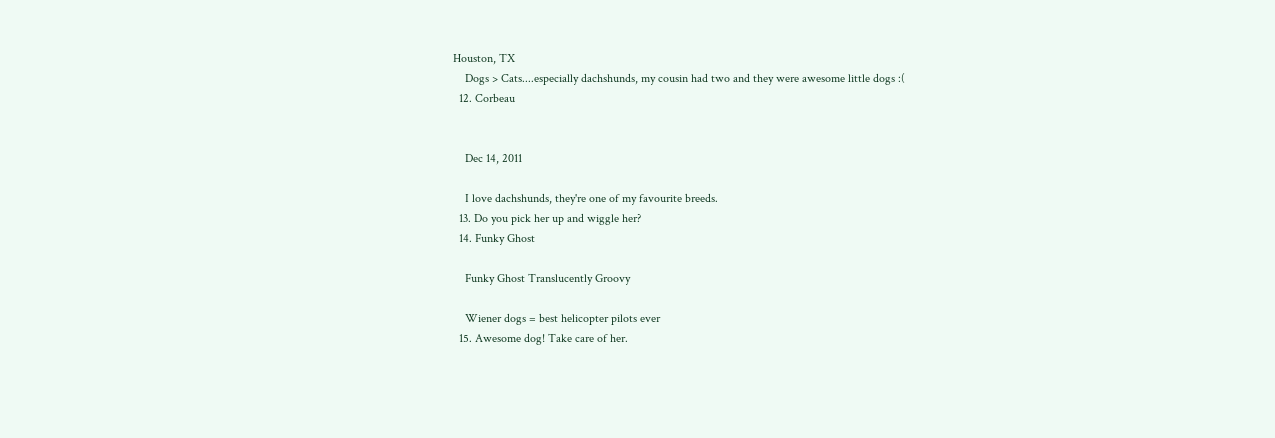Houston, TX
    Dogs > Cats....especially dachshunds, my cousin had two and they were awesome little dogs :(
  12. Corbeau


    Dec 14, 2011

    I love dachshunds, they're one of my favourite breeds.
  13. Do you pick her up and wiggle her?
  14. Funky Ghost

    Funky Ghost Translucently Groovy

    Wiener dogs = best helicopter pilots ever
  15. Awesome dog! Take care of her.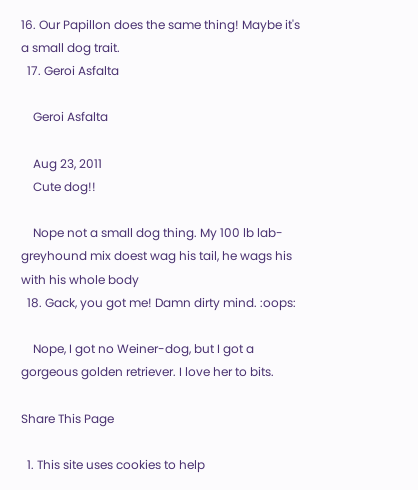16. Our Papillon does the same thing! Maybe it's a small dog trait.
  17. Geroi Asfalta

    Geroi Asfalta

    Aug 23, 2011
    Cute dog!!

    Nope not a small dog thing. My 100 lb lab-greyhound mix doest wag his tail, he wags his with his whole body
  18. Gack, you got me! Damn dirty mind. :oops:

    Nope, I got no Weiner-dog, but I got a gorgeous golden retriever. I love her to bits.

Share This Page

  1. This site uses cookies to help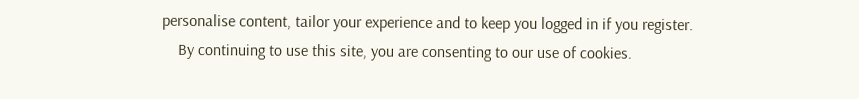personalise content, tailor your experience and to keep you logged in if you register.
    By continuing to use this site, you are consenting to our use of cookies.